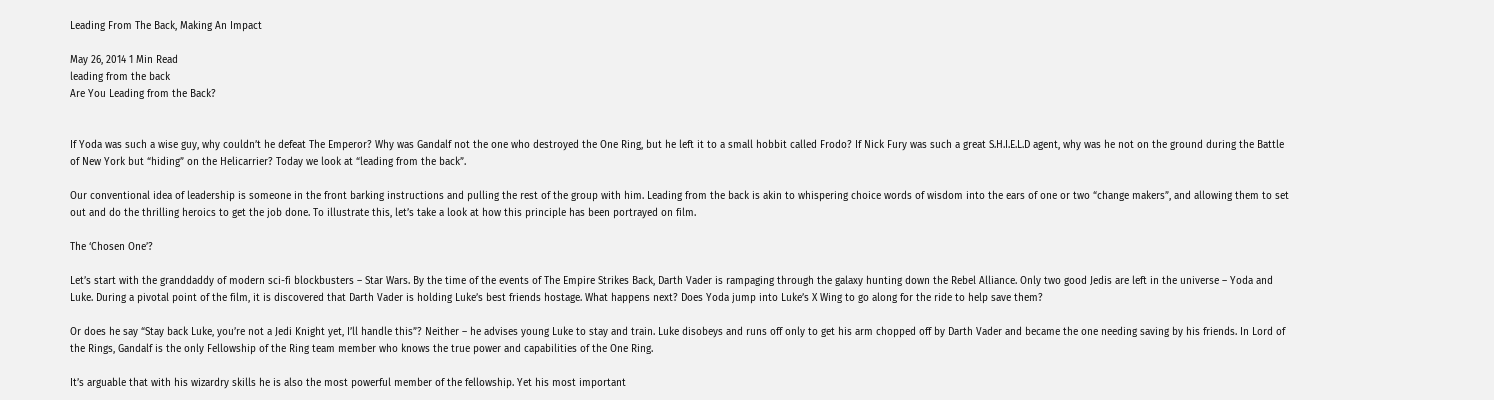Leading From The Back, Making An Impact

May 26, 2014 1 Min Read
leading from the back
Are You Leading from the Back?


If Yoda was such a wise guy, why couldn’t he defeat The Emperor? Why was Gandalf not the one who destroyed the One Ring, but he left it to a small hobbit called Frodo? If Nick Fury was such a great S.H.I.E.L.D agent, why was he not on the ground during the Battle of New York but “hiding” on the Helicarrier? Today we look at “leading from the back”.

Our conventional idea of leadership is someone in the front barking instructions and pulling the rest of the group with him. Leading from the back is akin to whispering choice words of wisdom into the ears of one or two “change makers”, and allowing them to set out and do the thrilling heroics to get the job done. To illustrate this, let’s take a look at how this principle has been portrayed on film.

The ‘Chosen One’?

Let’s start with the granddaddy of modern sci-fi blockbusters – Star Wars. By the time of the events of The Empire Strikes Back, Darth Vader is rampaging through the galaxy hunting down the Rebel Alliance. Only two good Jedis are left in the universe – Yoda and Luke. During a pivotal point of the film, it is discovered that Darth Vader is holding Luke’s best friends hostage. What happens next? Does Yoda jump into Luke’s X Wing to go along for the ride to help save them?

Or does he say “Stay back Luke, you’re not a Jedi Knight yet, I’ll handle this”? Neither – he advises young Luke to stay and train. Luke disobeys and runs off only to get his arm chopped off by Darth Vader and became the one needing saving by his friends. In Lord of the Rings, Gandalf is the only Fellowship of the Ring team member who knows the true power and capabilities of the One Ring.

It’s arguable that with his wizardry skills he is also the most powerful member of the fellowship. Yet his most important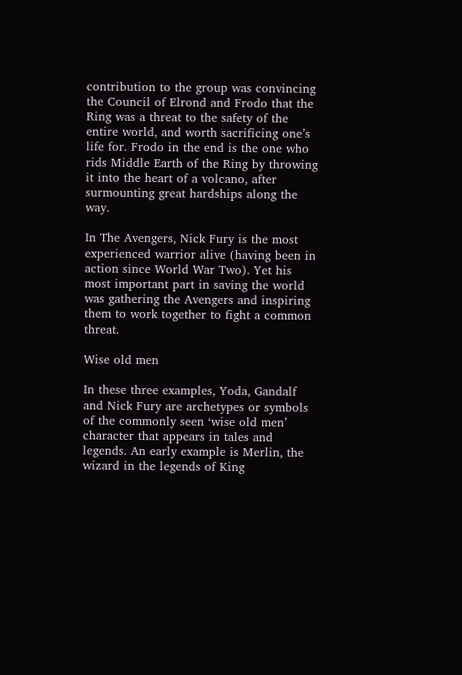contribution to the group was convincing the Council of Elrond and Frodo that the Ring was a threat to the safety of the entire world, and worth sacrificing one’s life for. Frodo in the end is the one who rids Middle Earth of the Ring by throwing it into the heart of a volcano, after surmounting great hardships along the way.

In The Avengers, Nick Fury is the most experienced warrior alive (having been in action since World War Two). Yet his most important part in saving the world was gathering the Avengers and inspiring them to work together to fight a common threat.

Wise old men

In these three examples, Yoda, Gandalf and Nick Fury are archetypes or symbols of the commonly seen ‘wise old men’ character that appears in tales and legends. An early example is Merlin, the wizard in the legends of King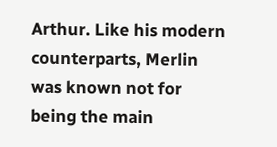Arthur. Like his modern counterparts, Merlin was known not for being the main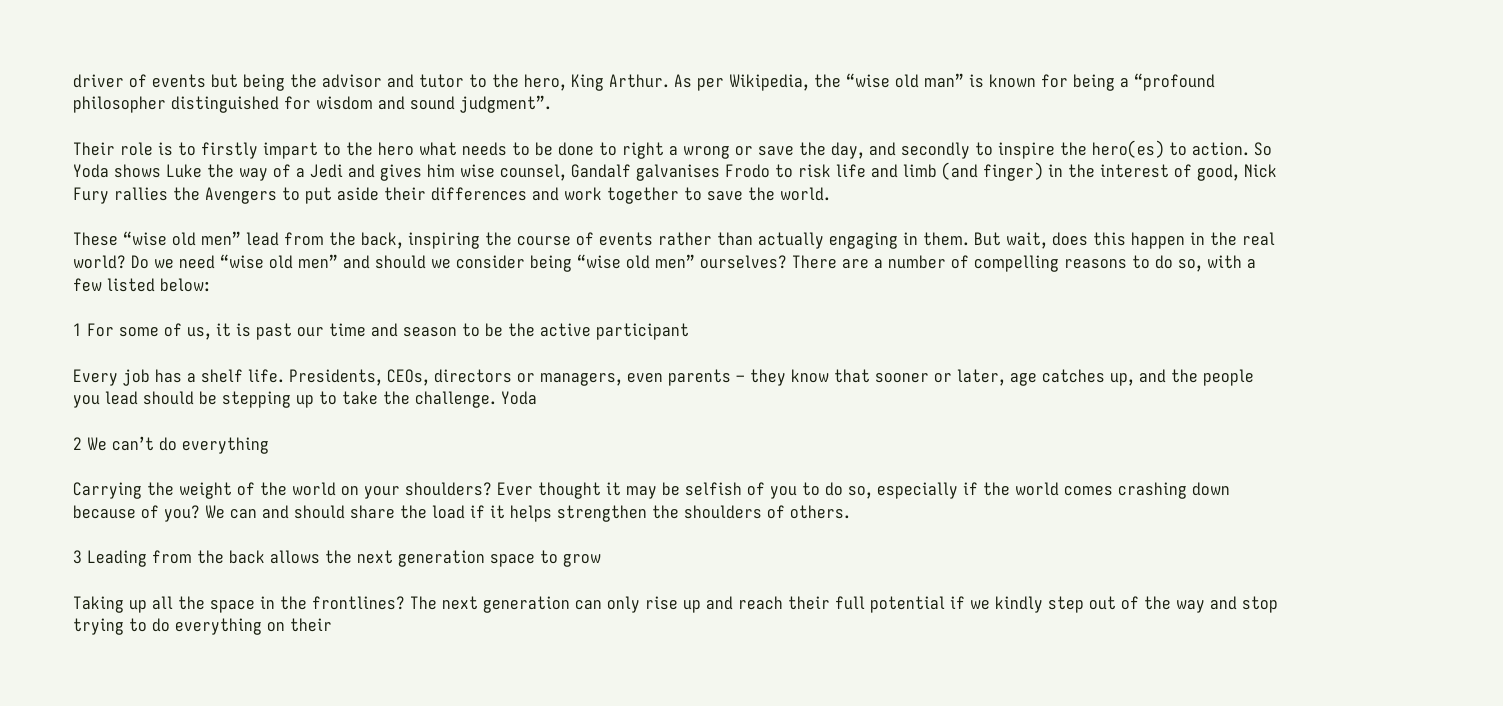driver of events but being the advisor and tutor to the hero, King Arthur. As per Wikipedia, the “wise old man” is known for being a “profound philosopher distinguished for wisdom and sound judgment”.

Their role is to firstly impart to the hero what needs to be done to right a wrong or save the day, and secondly to inspire the hero(es) to action. So Yoda shows Luke the way of a Jedi and gives him wise counsel, Gandalf galvanises Frodo to risk life and limb (and finger) in the interest of good, Nick Fury rallies the Avengers to put aside their differences and work together to save the world.

These “wise old men” lead from the back, inspiring the course of events rather than actually engaging in them. But wait, does this happen in the real world? Do we need “wise old men” and should we consider being “wise old men” ourselves? There are a number of compelling reasons to do so, with a few listed below:

1 For some of us, it is past our time and season to be the active participant

Every job has a shelf life. Presidents, CEOs, directors or managers, even parents – they know that sooner or later, age catches up, and the people you lead should be stepping up to take the challenge. Yoda

2 We can’t do everything

Carrying the weight of the world on your shoulders? Ever thought it may be selfish of you to do so, especially if the world comes crashing down because of you? We can and should share the load if it helps strengthen the shoulders of others.

3 Leading from the back allows the next generation space to grow

Taking up all the space in the frontlines? The next generation can only rise up and reach their full potential if we kindly step out of the way and stop trying to do everything on their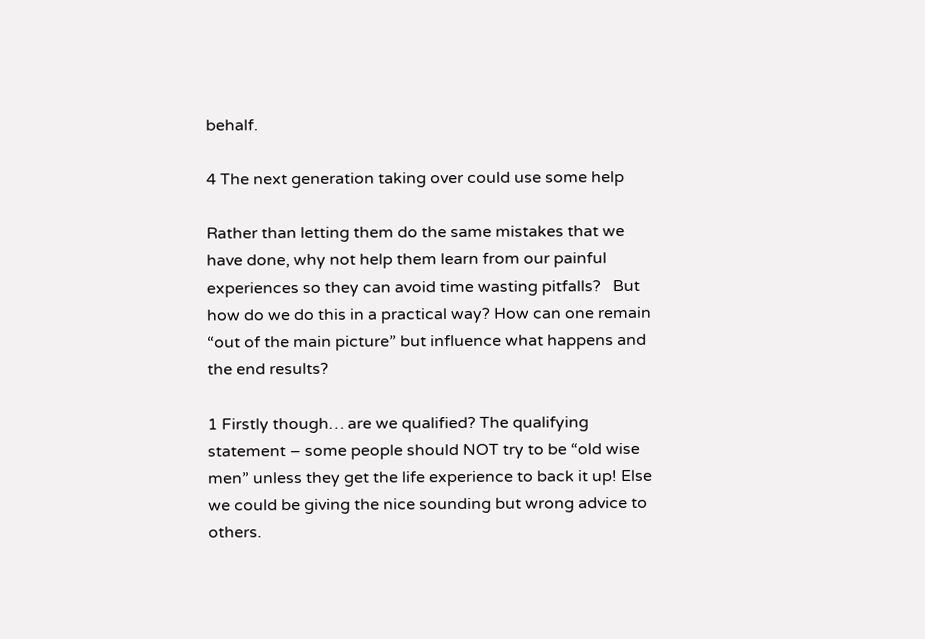behalf.

4 The next generation taking over could use some help

Rather than letting them do the same mistakes that we have done, why not help them learn from our painful experiences so they can avoid time wasting pitfalls?   But how do we do this in a practical way? How can one remain “out of the main picture” but influence what happens and the end results?

1 Firstly though… are we qualified? The qualifying statement – some people should NOT try to be “old wise men” unless they get the life experience to back it up! Else we could be giving the nice sounding but wrong advice to others.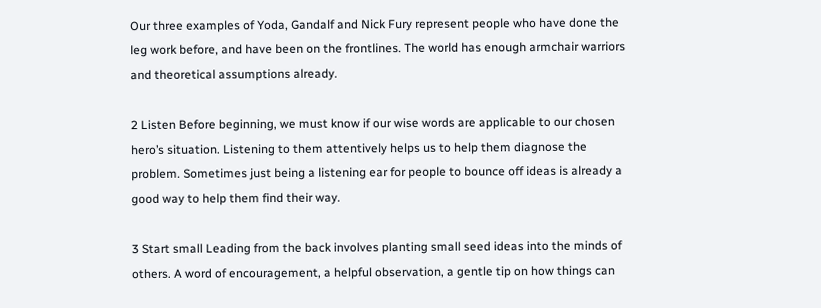Our three examples of Yoda, Gandalf and Nick Fury represent people who have done the leg work before, and have been on the frontlines. The world has enough armchair warriors and theoretical assumptions already.

2 Listen Before beginning, we must know if our wise words are applicable to our chosen hero’s situation. Listening to them attentively helps us to help them diagnose the problem. Sometimes just being a listening ear for people to bounce off ideas is already a good way to help them find their way.

3 Start small Leading from the back involves planting small seed ideas into the minds of others. A word of encouragement, a helpful observation, a gentle tip on how things can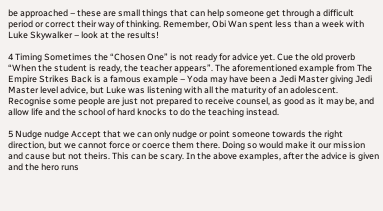be approached – these are small things that can help someone get through a difficult period or correct their way of thinking. Remember, Obi Wan spent less than a week with Luke Skywalker – look at the results!

4 Timing Sometimes the “Chosen One” is not ready for advice yet. Cue the old proverb “When the student is ready, the teacher appears”. The aforementioned example from The Empire Strikes Back is a famous example – Yoda may have been a Jedi Master giving Jedi Master level advice, but Luke was listening with all the maturity of an adolescent. Recognise some people are just not prepared to receive counsel, as good as it may be, and allow life and the school of hard knocks to do the teaching instead.

5 Nudge nudge Accept that we can only nudge or point someone towards the right direction, but we cannot force or coerce them there. Doing so would make it our mission and cause but not theirs. This can be scary. In the above examples, after the advice is given and the hero runs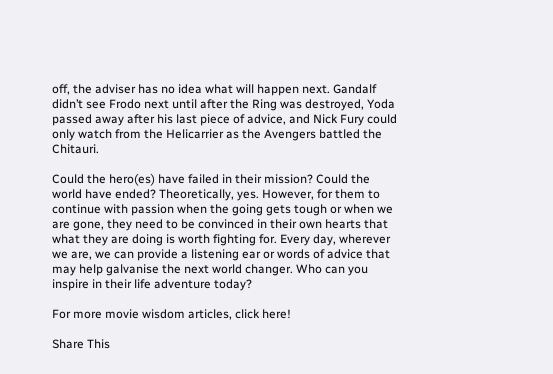off, the adviser has no idea what will happen next. Gandalf didn’t see Frodo next until after the Ring was destroyed, Yoda passed away after his last piece of advice, and Nick Fury could only watch from the Helicarrier as the Avengers battled the Chitauri.

Could the hero(es) have failed in their mission? Could the world have ended? Theoretically, yes. However, for them to continue with passion when the going gets tough or when we are gone, they need to be convinced in their own hearts that what they are doing is worth fighting for. Every day, wherever we are, we can provide a listening ear or words of advice that may help galvanise the next world changer. Who can you inspire in their life adventure today?

For more movie wisdom articles, click here!

Share This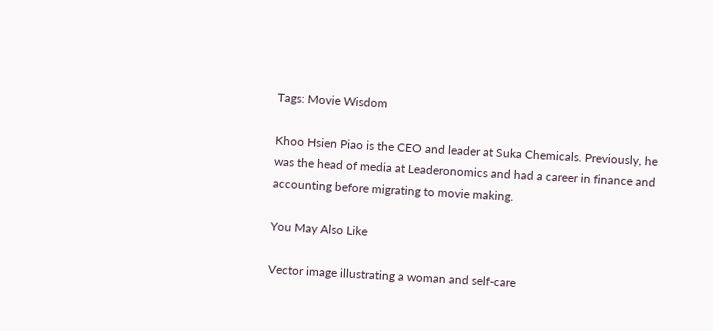Tags: Movie Wisdom

Khoo Hsien Piao is the CEO and leader at Suka Chemicals. Previously, he was the head of media at Leaderonomics and had a career in finance and accounting before migrating to movie making.

You May Also Like

Vector image illustrating a woman and self-care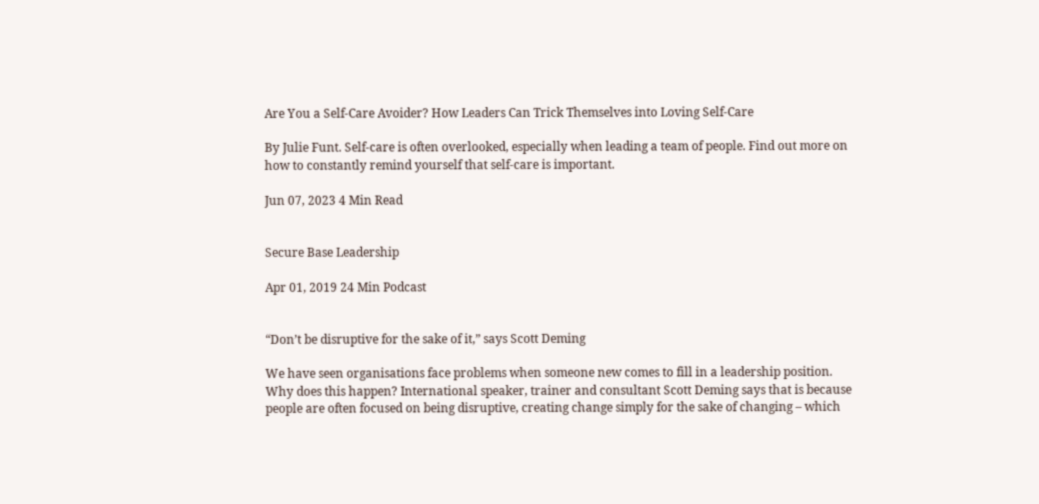Are You a Self-Care Avoider? How Leaders Can Trick Themselves into Loving Self-Care

By Julie Funt. Self-care is often overlooked, especially when leading a team of people. Find out more on how to constantly remind yourself that self-care is important.

Jun 07, 2023 4 Min Read


Secure Base Leadership

Apr 01, 2019 24 Min Podcast


“Don’t be disruptive for the sake of it,” says Scott Deming

We have seen organisations face problems when someone new comes to fill in a leadership position. Why does this happen? International speaker, trainer and consultant Scott Deming says that is because people are often focused on being disruptive, creating change simply for the sake of changing – which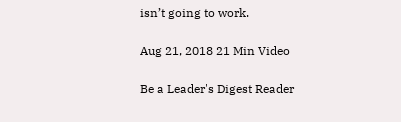isn’t going to work.

Aug 21, 2018 21 Min Video

Be a Leader's Digest Reader